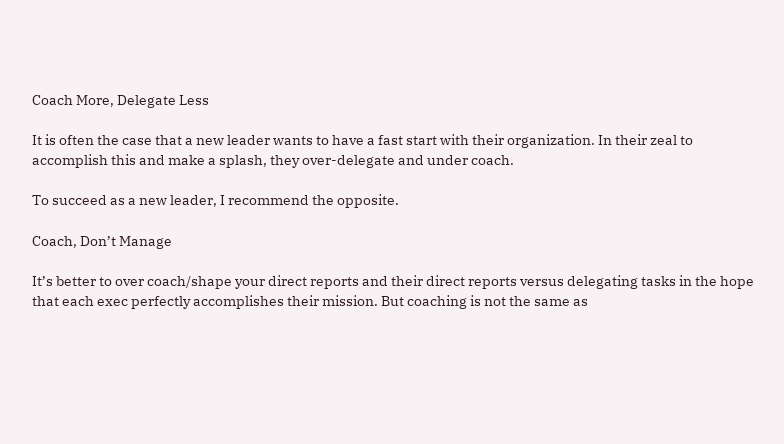Coach More, Delegate Less

It is often the case that a new leader wants to have a fast start with their organization. In their zeal to accomplish this and make a splash, they over-delegate and under coach.

To succeed as a new leader, I recommend the opposite.

Coach, Don’t Manage

It’s better to over coach/shape your direct reports and their direct reports versus delegating tasks in the hope that each exec perfectly accomplishes their mission. But coaching is not the same as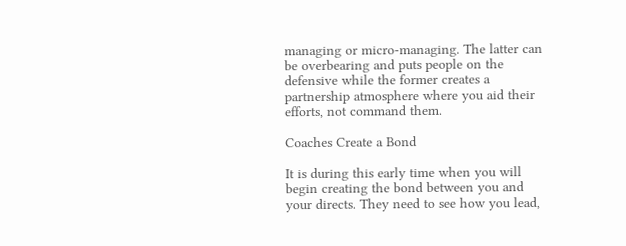managing or micro-managing. The latter can be overbearing and puts people on the defensive while the former creates a partnership atmosphere where you aid their efforts, not command them.

Coaches Create a Bond

It is during this early time when you will begin creating the bond between you and your directs. They need to see how you lead,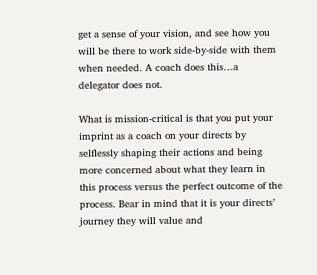get a sense of your vision, and see how you will be there to work side-by-side with them when needed. A coach does this…a delegator does not.

What is mission-critical is that you put your imprint as a coach on your directs by selflessly shaping their actions and being more concerned about what they learn in this process versus the perfect outcome of the process. Bear in mind that it is your directs’ journey they will value and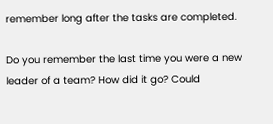remember long after the tasks are completed.

Do you remember the last time you were a new leader of a team? How did it go? Could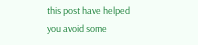this post have helped you avoid some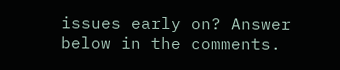issues early on? Answer below in the comments.